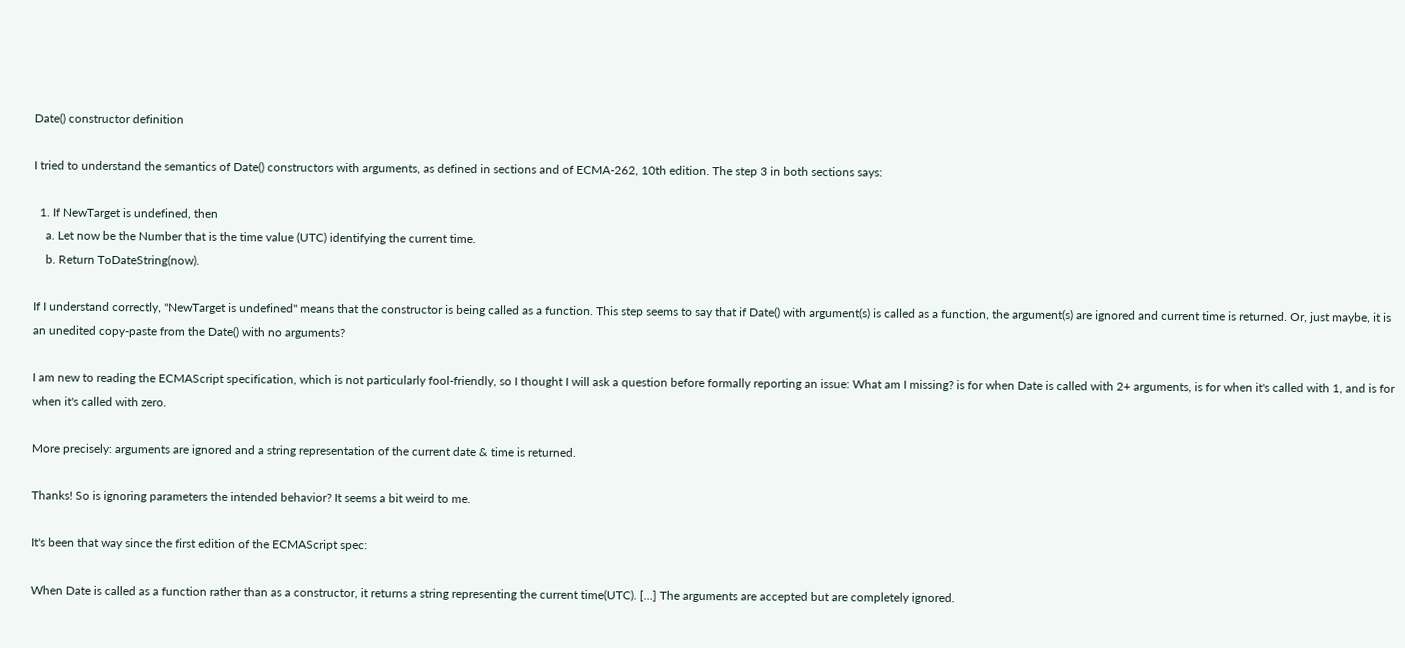Date() constructor definition

I tried to understand the semantics of Date() constructors with arguments, as defined in sections and of ECMA-262, 10th edition. The step 3 in both sections says:

  1. If NewTarget is undefined, then
    a. Let now be the Number that is the time value (UTC) identifying the current time.
    b. Return ToDateString(now).

If I understand correctly, "NewTarget is undefined" means that the constructor is being called as a function. This step seems to say that if Date() with argument(s) is called as a function, the argument(s) are ignored and current time is returned. Or, just maybe, it is an unedited copy-paste from the Date() with no arguments?

I am new to reading the ECMAScript specification, which is not particularly fool-friendly, so I thought I will ask a question before formally reporting an issue: What am I missing? is for when Date is called with 2+ arguments, is for when it's called with 1, and is for when it's called with zero.

More precisely: arguments are ignored and a string representation of the current date & time is returned.

Thanks! So is ignoring parameters the intended behavior? It seems a bit weird to me.

It's been that way since the first edition of the ECMAScript spec:

When Date is called as a function rather than as a constructor, it returns a string representing the current time(UTC). [...] The arguments are accepted but are completely ignored.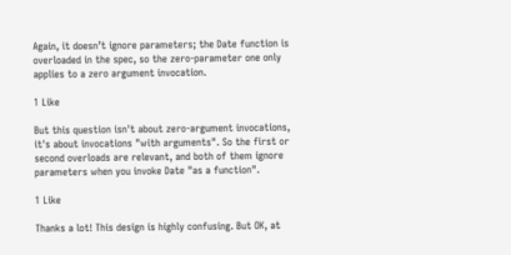Again, it doesn’t ignore parameters; the Date function is overloaded in the spec, so the zero-parameter one only applies to a zero argument invocation.

1 Like

But this question isn't about zero-argument invocations, it's about invocations "with arguments". So the first or second overloads are relevant, and both of them ignore parameters when you invoke Date "as a function".

1 Like

Thanks a lot! This design is highly confusing. But OK, at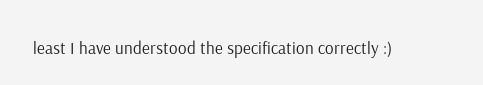least I have understood the specification correctly :)